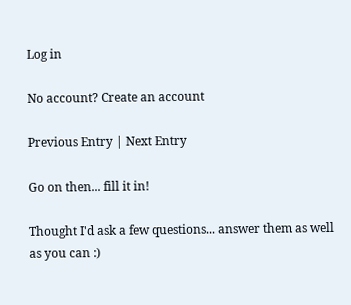Log in

No account? Create an account

Previous Entry | Next Entry

Go on then... fill it in!

Thought I'd ask a few questions... answer them as well as you can :)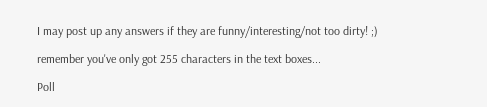I may post up any answers if they are funny/interesting/not too dirty! ;)

remember you've only got 255 characters in the text boxes...

Poll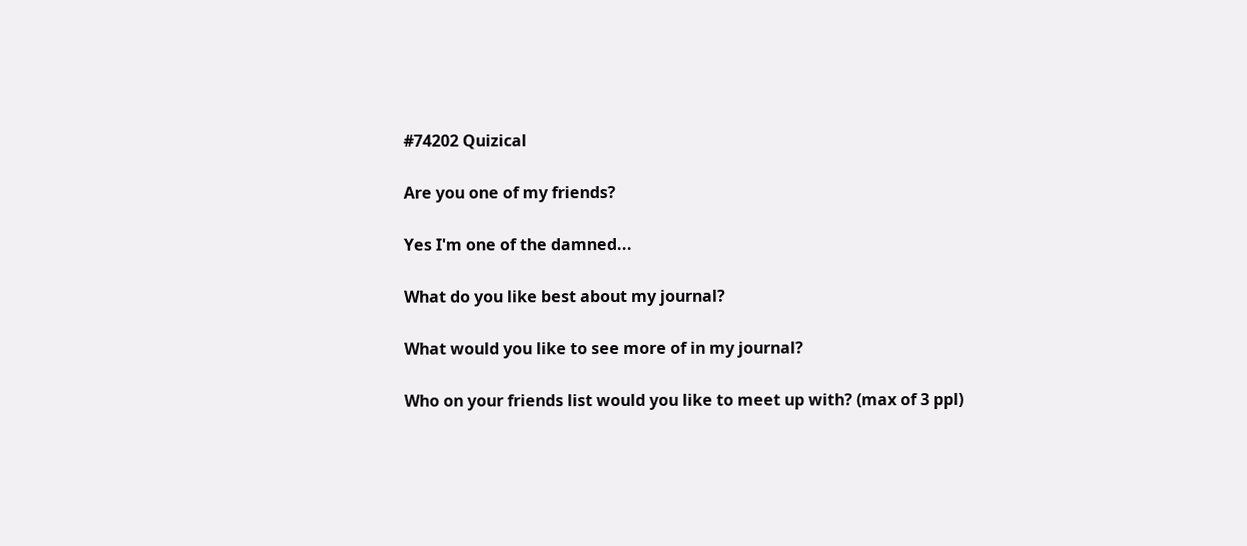#74202 Quizical

Are you one of my friends?

Yes I'm one of the damned...

What do you like best about my journal?

What would you like to see more of in my journal?

Who on your friends list would you like to meet up with? (max of 3 ppl)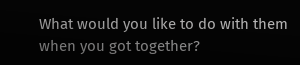What would you like to do with them when you got together?